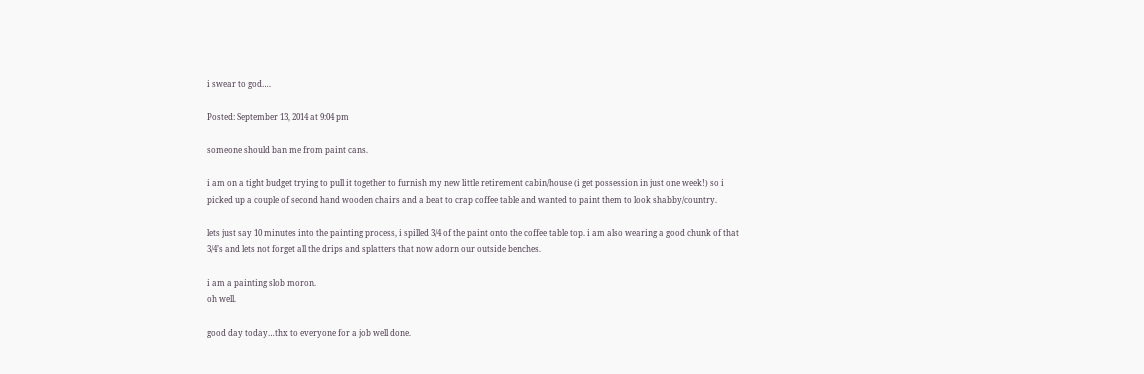i swear to god….

Posted: September 13, 2014 at 9:04 pm

someone should ban me from paint cans.

i am on a tight budget trying to pull it together to furnish my new little retirement cabin/house (i get possession in just one week!) so i picked up a couple of second hand wooden chairs and a beat to crap coffee table and wanted to paint them to look shabby/country.

lets just say 10 minutes into the painting process, i spilled 3/4 of the paint onto the coffee table top. i am also wearing a good chunk of that 3/4’s and lets not forget all the drips and splatters that now adorn our outside benches.

i am a painting slob moron.
oh well.

good day today…thx to everyone for a job well done.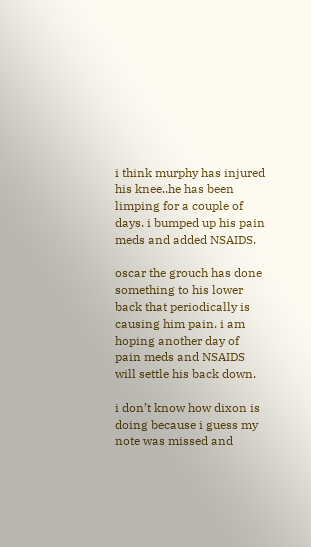i think murphy has injured his knee..he has been limping for a couple of days. i bumped up his pain meds and added NSAIDS.

oscar the grouch has done something to his lower back that periodically is causing him pain. i am hoping another day of pain meds and NSAIDS will settle his back down.

i don’t know how dixon is doing because i guess my note was missed and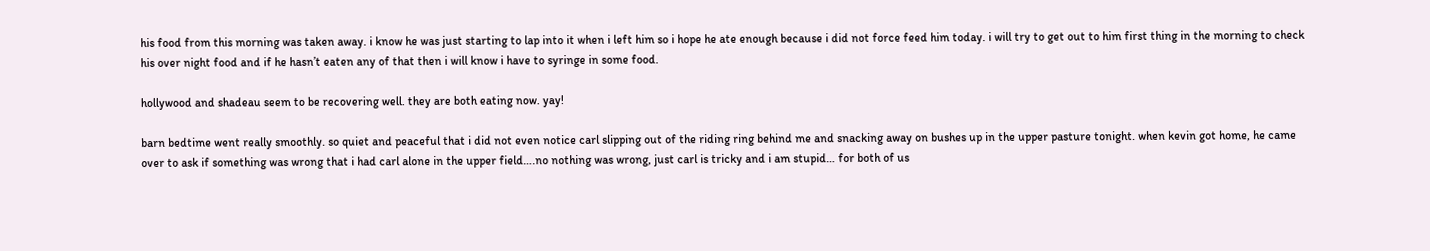his food from this morning was taken away. i know he was just starting to lap into it when i left him so i hope he ate enough because i did not force feed him today. i will try to get out to him first thing in the morning to check his over night food and if he hasn’t eaten any of that then i will know i have to syringe in some food.

hollywood and shadeau seem to be recovering well. they are both eating now. yay!

barn bedtime went really smoothly. so quiet and peaceful that i did not even notice carl slipping out of the riding ring behind me and snacking away on bushes up in the upper pasture tonight. when kevin got home, he came over to ask if something was wrong that i had carl alone in the upper field….no nothing was wrong, just carl is tricky and i am stupid… for both of us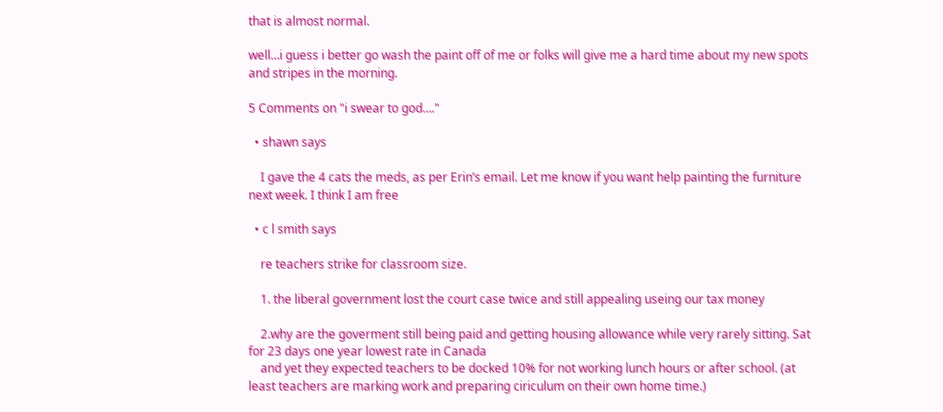that is almost normal.

well…i guess i better go wash the paint off of me or folks will give me a hard time about my new spots and stripes in the morning.

5 Comments on "i swear to god…."

  • shawn says

    I gave the 4 cats the meds, as per Erin’s email. Let me know if you want help painting the furniture next week. I think I am free

  • c l smith says

    re teachers strike for classroom size.

    1. the liberal government lost the court case twice and still appealing useing our tax money

    2.why are the goverment still being paid and getting housing allowance while very rarely sitting. Sat for 23 days one year lowest rate in Canada
    and yet they expected teachers to be docked 10% for not working lunch hours or after school. (at least teachers are marking work and preparing ciriculum on their own home time.)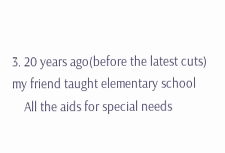3. 20 years ago(before the latest cuts) my friend taught elementary school
    All the aids for special needs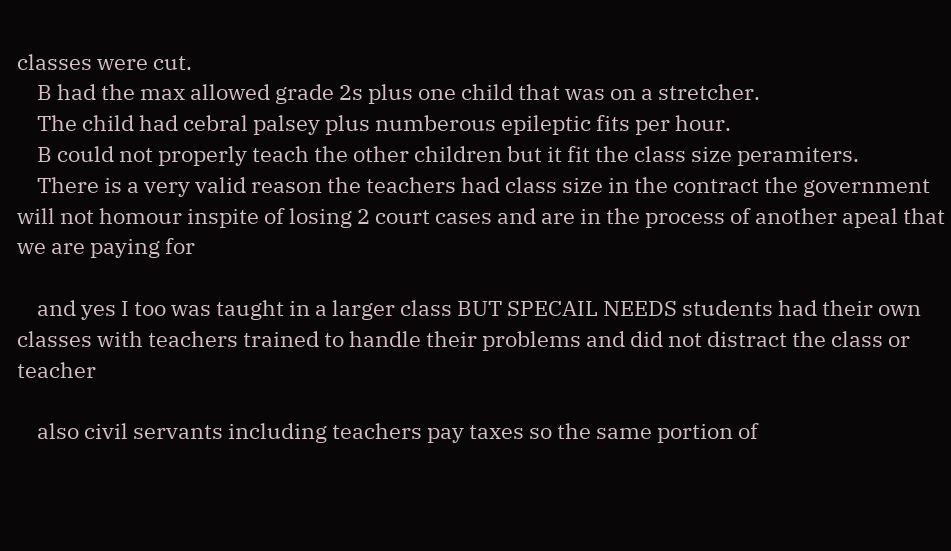classes were cut.
    B had the max allowed grade 2s plus one child that was on a stretcher.
    The child had cebral palsey plus numberous epileptic fits per hour.
    B could not properly teach the other children but it fit the class size peramiters.
    There is a very valid reason the teachers had class size in the contract the government will not homour inspite of losing 2 court cases and are in the process of another apeal that we are paying for

    and yes I too was taught in a larger class BUT SPECAIL NEEDS students had their own classes with teachers trained to handle their problems and did not distract the class or teacher

    also civil servants including teachers pay taxes so the same portion of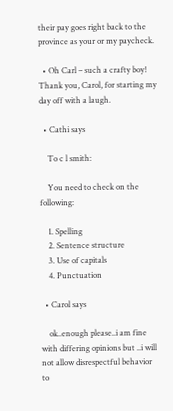their pay goes right back to the province as your or my paycheck.

  • Oh Carl – such a crafty boy! Thank you, Carol, for starting my day off with a laugh.

  • Cathi says

    To c l smith:

    You need to check on the following:

    1. Spelling
    2. Sentence structure
    3. Use of capitals
    4. Punctuation

  • Carol says

    ok..enough please..i am fine with differing opinions but ..i will not allow disrespectful behavior to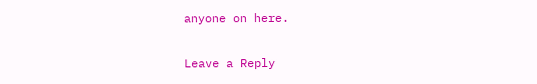anyone on here.

Leave a Reply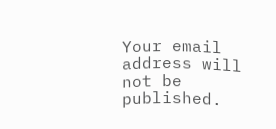Your email address will not be published.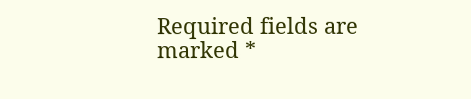Required fields are marked *